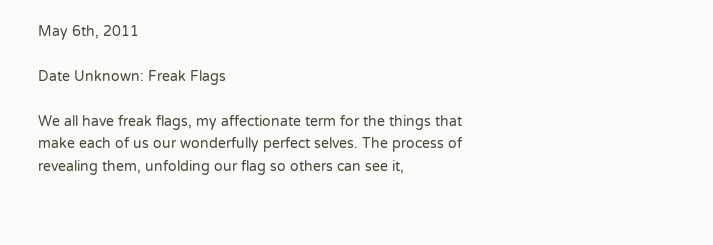May 6th, 2011

Date Unknown: Freak Flags

We all have freak flags, my affectionate term for the things that make each of us our wonderfully perfect selves. The process of revealing them, unfolding our flag so others can see it,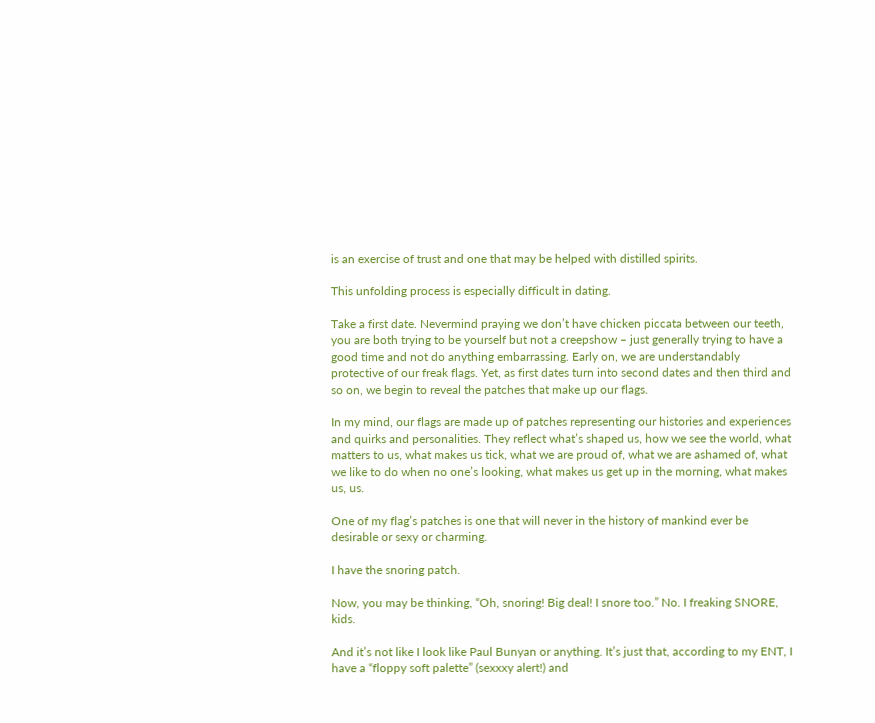is an exercise of trust and one that may be helped with distilled spirits.

This unfolding process is especially difficult in dating.

Take a first date. Nevermind praying we don’t have chicken piccata between our teeth, you are both trying to be yourself but not a creepshow – just generally trying to have a good time and not do anything embarrassing. Early on, we are understandably protective of our freak flags. Yet, as first dates turn into second dates and then third and so on, we begin to reveal the patches that make up our flags.

In my mind, our flags are made up of patches representing our histories and experiences and quirks and personalities. They reflect what’s shaped us, how we see the world, what matters to us, what makes us tick, what we are proud of, what we are ashamed of, what we like to do when no one’s looking, what makes us get up in the morning, what makes us, us.

One of my flag’s patches is one that will never in the history of mankind ever be desirable or sexy or charming.

I have the snoring patch.

Now, you may be thinking, “Oh, snoring! Big deal! I snore too.” No. I freaking SNORE, kids.

And it’s not like I look like Paul Bunyan or anything. It’s just that, according to my ENT, I have a “floppy soft palette” (sexxxy alert!) and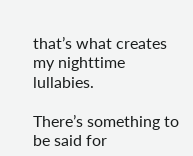that’s what creates my nighttime lullabies.

There’s something to be said for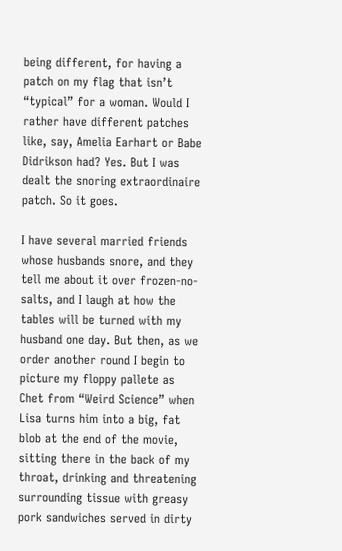being different, for having a patch on my flag that isn’t “typical” for a woman. Would I rather have different patches like, say, Amelia Earhart or Babe Didrikson had? Yes. But I was dealt the snoring extraordinaire patch. So it goes.

I have several married friends whose husbands snore, and they tell me about it over frozen-no-salts, and I laugh at how the tables will be turned with my husband one day. But then, as we order another round I begin to picture my floppy pallete as Chet from “Weird Science” when Lisa turns him into a big, fat blob at the end of the movie, sitting there in the back of my throat, drinking and threatening surrounding tissue with greasy pork sandwiches served in dirty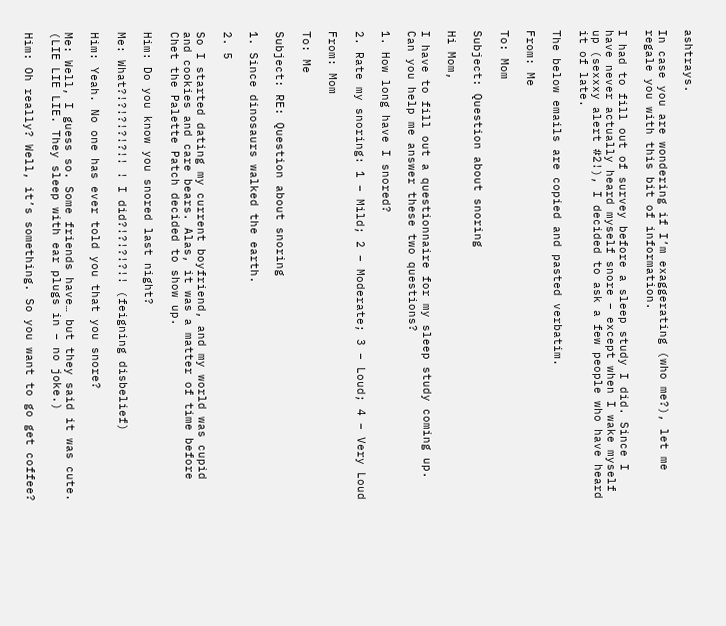ashtrays.

In case you are wondering if I’m exaggerating (who me?), let me regale you with this bit of information.

I had to fill out of survey before a sleep study I did. Since I have never actually heard myself snore – except when I wake myself up (sexxxy alert #2!), I decided to ask a few people who have heard it of late.

The below emails are copied and pasted verbatim.

From: Me

To: Mom

Subject: Question about snoring

Hi Mom,

I have to fill out a questionnaire for my sleep study coming up. Can you help me answer these two questions?

1. How long have I snored?

2. Rate my snoring: 1 – Mild; 2 – Moderate; 3 – Loud; 4 – Very Loud

From: Mom

To: Me

Subject: RE: Question about snoring

1. Since dinosaurs walked the earth.

2. 5

So I started dating my current boyfriend, and my world was cupid and cookies and care bears. Alas, it was a matter of time before Chet the Palette Patch decided to show up.

Him: Do you know you snored last night?

Me: What?!?!?!?!?!! ! I did?!?!?!?!! (feigning disbelief)

Him: Yeah. No one has ever told you that you snore?

Me: Well, I guess so. Some friends have… but they said it was cute. (LIE LIE LIE. They sleep with ear plugs in – no joke.)

Him: Oh really? Well, it’s something. So you want to go get coffee?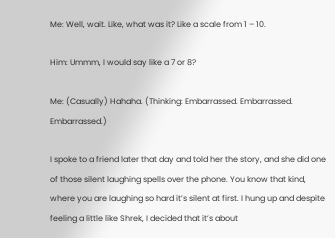Me: Well, wait. Like, what was it? Like a scale from 1 – 10.

Him: Ummm, I would say like a 7 or 8?

Me: (Casually) Hahaha. (Thinking: Embarrassed. Embarrassed. Embarrassed.)

I spoke to a friend later that day and told her the story, and she did one of those silent laughing spells over the phone. You know that kind, where you are laughing so hard it’s silent at first. I hung up and despite feeling a little like Shrek, I decided that it’s about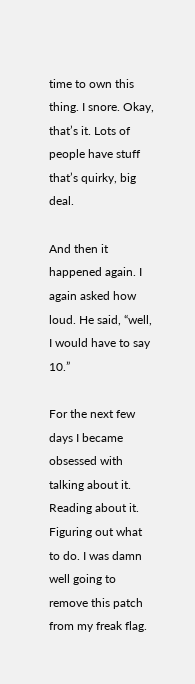time to own this thing. I snore. Okay, that’s it. Lots of people have stuff that’s quirky, big deal.

And then it happened again. I again asked how loud. He said, “well, I would have to say 10.”

For the next few days I became obsessed with talking about it. Reading about it. Figuring out what to do. I was damn well going to remove this patch from my freak flag.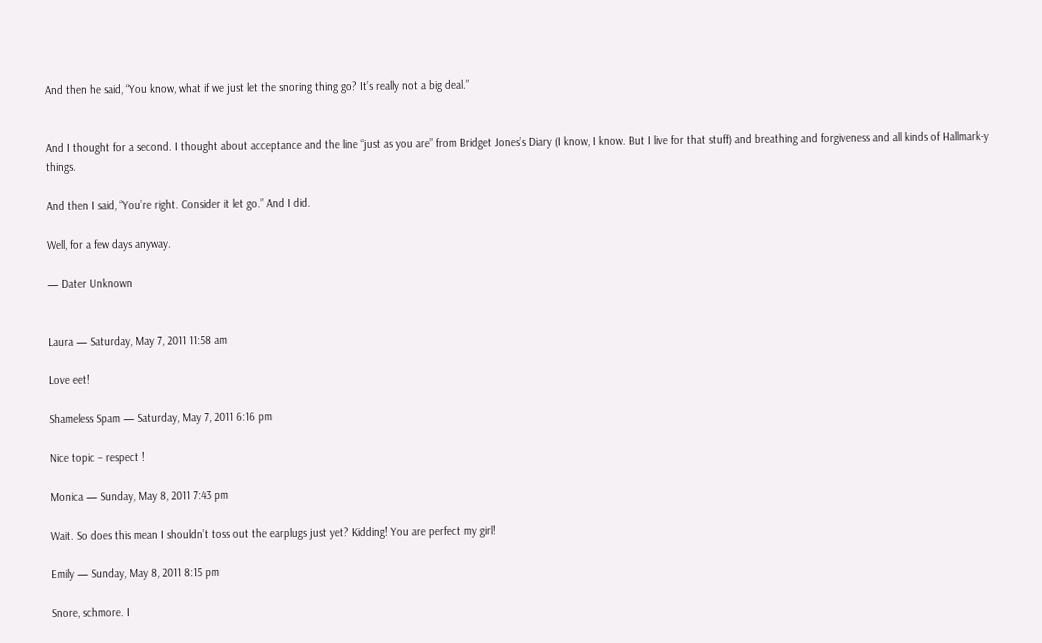And then he said, “You know, what if we just let the snoring thing go? It’s really not a big deal.”


And I thought for a second. I thought about acceptance and the line “just as you are” from Bridget Jones’s Diary (I know, I know. But I live for that stuff) and breathing and forgiveness and all kinds of Hallmark-y things.

And then I said, “You’re right. Consider it let go.” And I did.

Well, for a few days anyway.

— Dater Unknown


Laura — Saturday, May 7, 2011 11:58 am

Love eet!

Shameless Spam — Saturday, May 7, 2011 6:16 pm

Nice topic – respect !

Monica — Sunday, May 8, 2011 7:43 pm

Wait. So does this mean I shouldn’t toss out the earplugs just yet? Kidding! You are perfect my girl!

Emily — Sunday, May 8, 2011 8:15 pm

Snore, schmore. I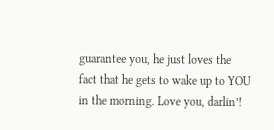guarantee you, he just loves the fact that he gets to wake up to YOU in the morning. Love you, darlin’!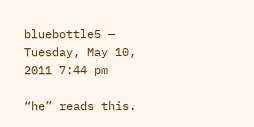bluebottle5 — Tuesday, May 10, 2011 7:44 pm

“he” reads this.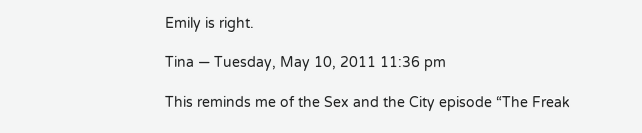Emily is right.

Tina — Tuesday, May 10, 2011 11:36 pm

This reminds me of the Sex and the City episode “The Freak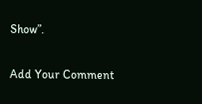Show”.

Add Your Comment